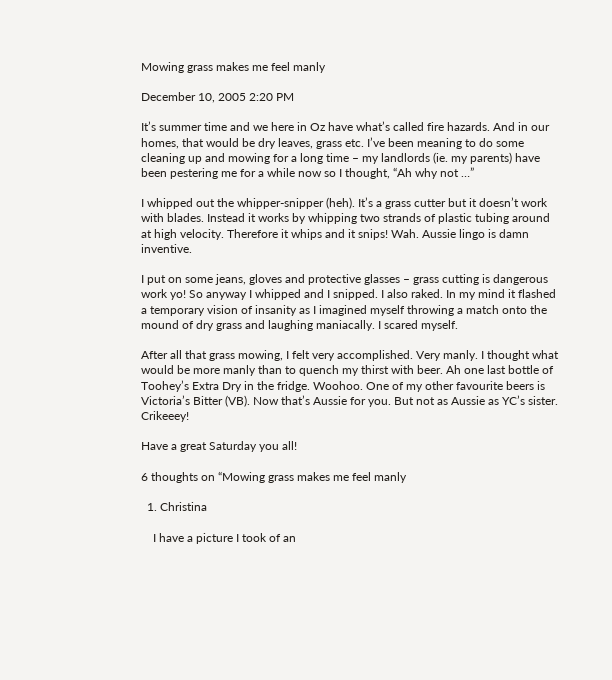Mowing grass makes me feel manly

December 10, 2005 2:20 PM

It’s summer time and we here in Oz have what’s called fire hazards. And in our homes, that would be dry leaves, grass etc. I’ve been meaning to do some cleaning up and mowing for a long time – my landlords (ie. my parents) have been pestering me for a while now so I thought, “Ah why not …”

I whipped out the whipper-snipper (heh). It’s a grass cutter but it doesn’t work with blades. Instead it works by whipping two strands of plastic tubing around at high velocity. Therefore it whips and it snips! Wah. Aussie lingo is damn inventive.

I put on some jeans, gloves and protective glasses – grass cutting is dangerous work yo! So anyway I whipped and I snipped. I also raked. In my mind it flashed a temporary vision of insanity as I imagined myself throwing a match onto the mound of dry grass and laughing maniacally. I scared myself.

After all that grass mowing, I felt very accomplished. Very manly. I thought what would be more manly than to quench my thirst with beer. Ah one last bottle of Toohey’s Extra Dry in the fridge. Woohoo. One of my other favourite beers is Victoria’s Bitter (VB). Now that’s Aussie for you. But not as Aussie as YC’s sister. Crikeeey!

Have a great Saturday you all!

6 thoughts on “Mowing grass makes me feel manly

  1. Christina

    I have a picture I took of an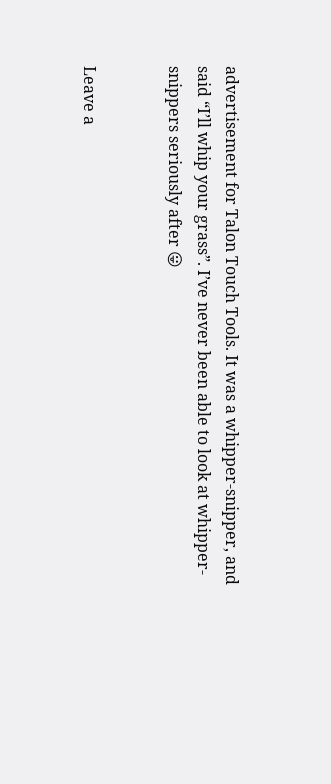advertisement for Talon Touch Tools. It was a whipper-snipper, and said “I’ll whip your grass”. I’ve never been able to look at whipper-snippers seriously after 😛


Leave a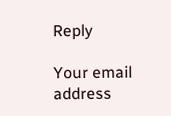Reply

Your email address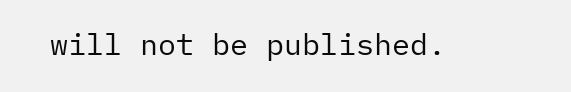will not be published.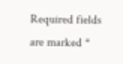Required fields are marked *